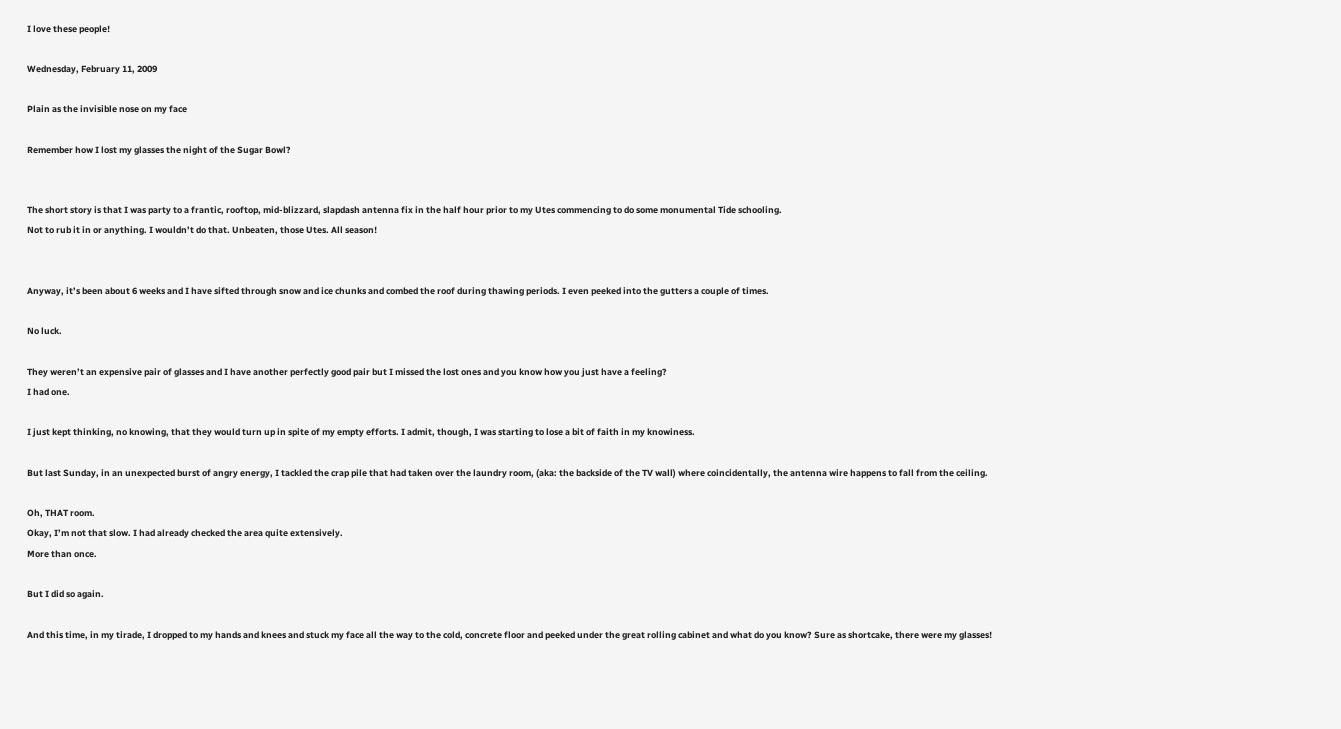I love these people!

Wednesday, February 11, 2009

Plain as the invisible nose on my face

Remember how I lost my glasses the night of the Sugar Bowl?


The short story is that I was party to a frantic, rooftop, mid-blizzard, slapdash antenna fix in the half hour prior to my Utes commencing to do some monumental Tide schooling.
Not to rub it in or anything. I wouldn’t do that. Unbeaten, those Utes. All season!


Anyway, it’s been about 6 weeks and I have sifted through snow and ice chunks and combed the roof during thawing periods. I even peeked into the gutters a couple of times.

No luck.

They weren’t an expensive pair of glasses and I have another perfectly good pair but I missed the lost ones and you know how you just have a feeling?
I had one.

I just kept thinking, no knowing, that they would turn up in spite of my empty efforts. I admit, though, I was starting to lose a bit of faith in my knowiness.

But last Sunday, in an unexpected burst of angry energy, I tackled the crap pile that had taken over the laundry room, (aka: the backside of the TV wall) where coincidentally, the antenna wire happens to fall from the ceiling.

Oh, THAT room.
Okay, I’m not that slow. I had already checked the area quite extensively.
More than once.

But I did so again.

And this time, in my tirade, I dropped to my hands and knees and stuck my face all the way to the cold, concrete floor and peeked under the great rolling cabinet and what do you know? Sure as shortcake, there were my glasses!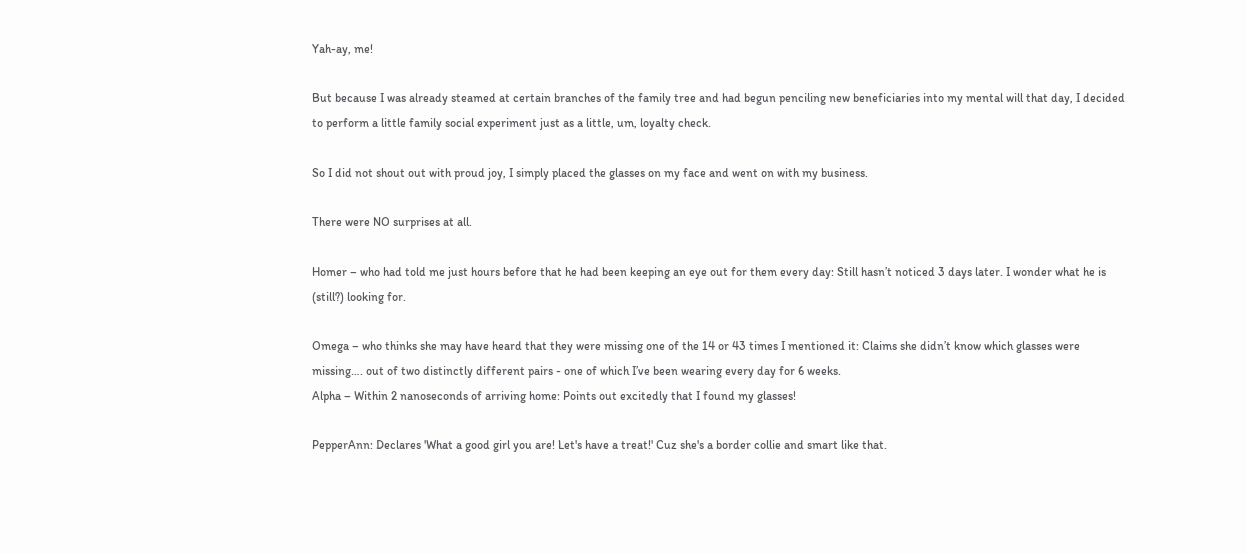Yah-ay, me!

But because I was already steamed at certain branches of the family tree and had begun penciling new beneficiaries into my mental will that day, I decided to perform a little family social experiment just as a little, um, loyalty check.

So I did not shout out with proud joy, I simply placed the glasses on my face and went on with my business.

There were NO surprises at all.

Homer – who had told me just hours before that he had been keeping an eye out for them every day: Still hasn’t noticed 3 days later. I wonder what he is (still?) looking for.

Omega – who thinks she may have heard that they were missing one of the 14 or 43 times I mentioned it: Claims she didn’t know which glasses were missing…. out of two distinctly different pairs - one of which I’ve been wearing every day for 6 weeks.
Alpha – Within 2 nanoseconds of arriving home: Points out excitedly that I found my glasses!

PepperAnn: Declares 'What a good girl you are! Let's have a treat!' Cuz she's a border collie and smart like that.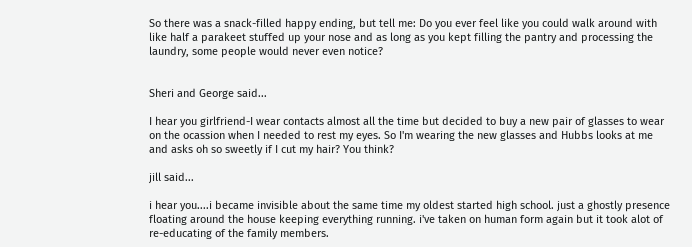So there was a snack-filled happy ending, but tell me: Do you ever feel like you could walk around with like half a parakeet stuffed up your nose and as long as you kept filling the pantry and processing the laundry, some people would never even notice?


Sheri and George said...

I hear you girlfriend-I wear contacts almost all the time but decided to buy a new pair of glasses to wear on the ocassion when I needed to rest my eyes. So I'm wearing the new glasses and Hubbs looks at me and asks oh so sweetly if I cut my hair? You think?

jill said...

i hear you....i became invisible about the same time my oldest started high school. just a ghostly presence floating around the house keeping everything running. i've taken on human form again but it took alot of re-educating of the family members.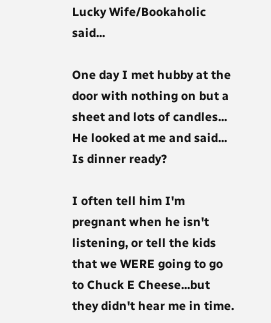Lucky Wife/Bookaholic said...

One day I met hubby at the door with nothing on but a sheet and lots of candles... He looked at me and said... Is dinner ready?

I often tell him I'm pregnant when he isn't listening, or tell the kids that we WERE going to go to Chuck E Cheese...but they didn't hear me in time.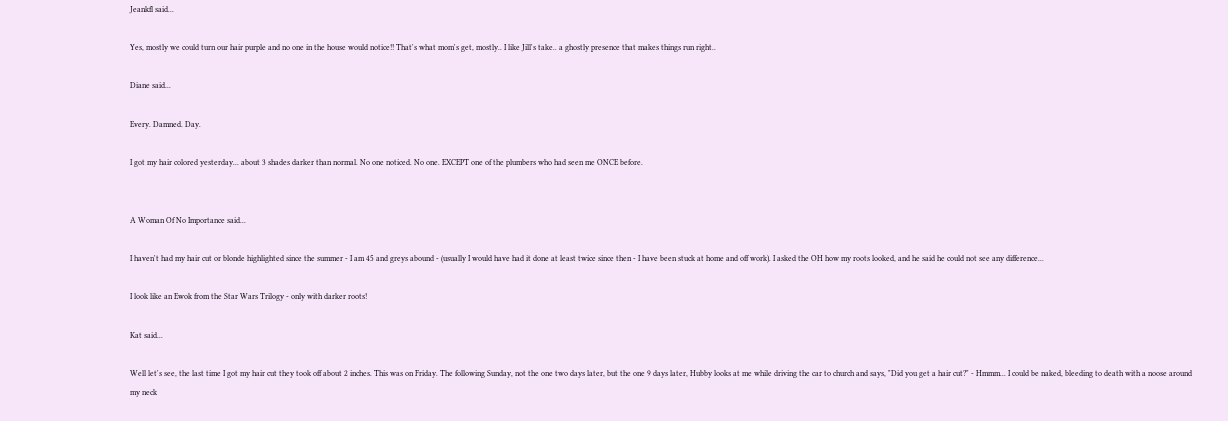Jeankfl said...

Yes, mostly we could turn our hair purple and no one in the house would notice!! That's what mom's get, mostly.. I like Jill's take.. a ghostly presence that makes things run right..

Diane said...

Every. Damned. Day.

I got my hair colored yesterday... about 3 shades darker than normal. No one noticed. No one. EXCEPT one of the plumbers who had seen me ONCE before.


A Woman Of No Importance said...

I haven't had my hair cut or blonde highlighted since the summer - I am 45 and greys abound - (usually I would have had it done at least twice since then - I have been stuck at home and off work). I asked the OH how my roots looked, and he said he could not see any difference...

I look like an Ewok from the Star Wars Trilogy - only with darker roots!

Kat said...

Well let's see, the last time I got my hair cut they took off about 2 inches. This was on Friday. The following Sunday, not the one two days later, but the one 9 days later, Hubby looks at me while driving the car to church and says, "Did you get a hair cut?" - Hmmm... I could be naked, bleeding to death with a noose around my neck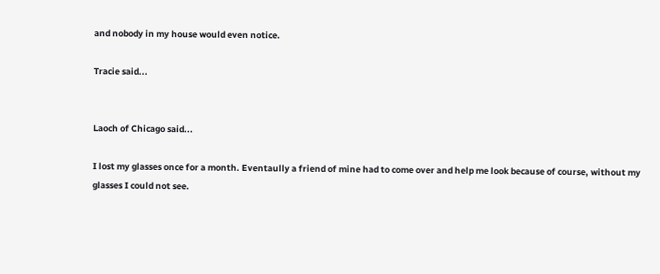and nobody in my house would even notice.

Tracie said...


Laoch of Chicago said...

I lost my glasses once for a month. Eventaully a friend of mine had to come over and help me look because of course, without my glasses I could not see.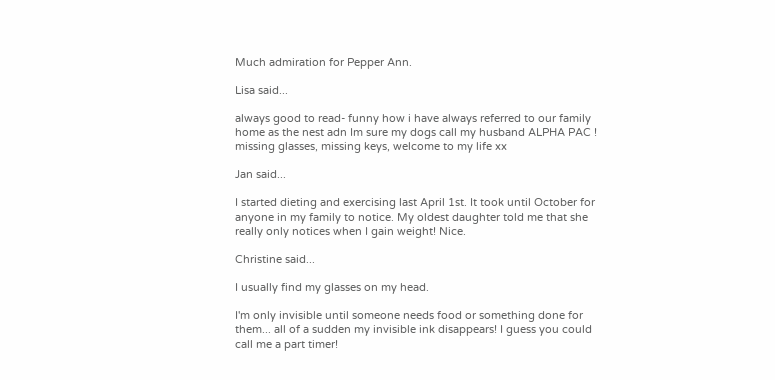Much admiration for Pepper Ann.

Lisa said...

always good to read- funny how i have always referred to our family home as the nest adn Im sure my dogs call my husband ALPHA PAC !
missing glasses, missing keys, welcome to my life xx

Jan said...

I started dieting and exercising last April 1st. It took until October for anyone in my family to notice. My oldest daughter told me that she really only notices when I gain weight! Nice.

Christine said...

I usually find my glasses on my head.

I'm only invisible until someone needs food or something done for them... all of a sudden my invisible ink disappears! I guess you could call me a part timer!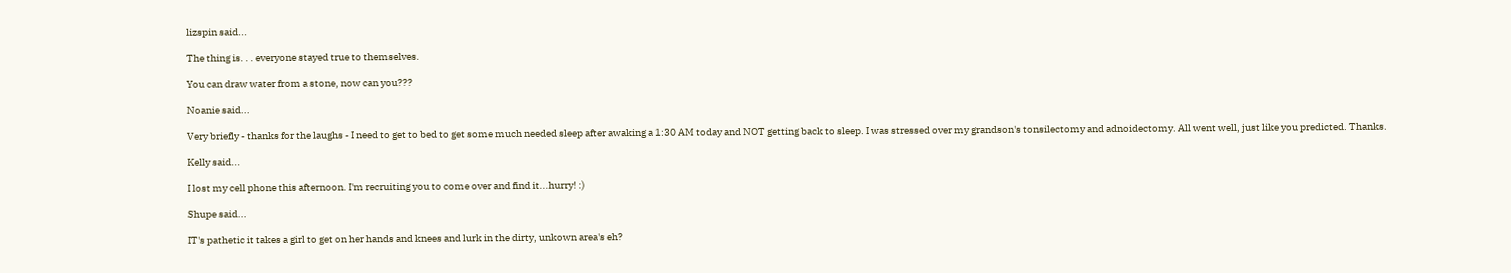lizspin said...

The thing is. . . everyone stayed true to themselves.

You can draw water from a stone, now can you???

Noanie said...

Very briefly - thanks for the laughs - I need to get to bed to get some much needed sleep after awaking a 1:30 AM today and NOT getting back to sleep. I was stressed over my grandson's tonsilectomy and adnoidectomy. All went well, just like you predicted. Thanks.

Kelly said...

I lost my cell phone this afternoon. I'm recruiting you to come over and find it...hurry! :)

Shupe said...

IT's pathetic it takes a girl to get on her hands and knees and lurk in the dirty, unkown area's eh?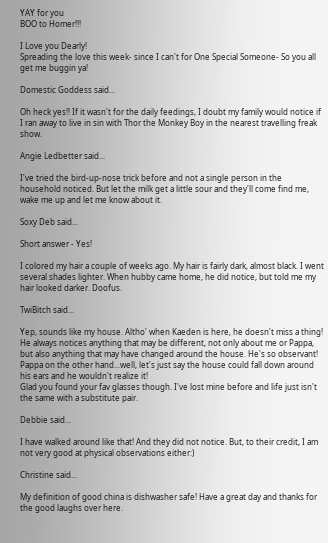YAY for you
BOO to Homer!!!

I Love you Dearly!
Spreading the love this week- since I can't for One Special Someone- So you all get me buggin ya!

Domestic Goddess said...

Oh heck yes!! If it wasn't for the daily feedings, I doubt my family would notice if I ran away to live in sin with Thor the Monkey Boy in the nearest travelling freak show.

Angie Ledbetter said...

I've tried the bird-up-nose trick before and not a single person in the household noticed. But let the milk get a little sour and they'll come find me, wake me up and let me know about it.

Soxy Deb said...

Short answer - Yes!

I colored my hair a couple of weeks ago. My hair is fairly dark, almost black. I went several shades lighter. When hubby came home, he did notice, but told me my hair looked darker. Doofus.

TwiBitch said...

Yep, sounds like my house. Altho' when Kaeden is here, he doesn't miss a thing! He always notices anything that may be different, not only about me or Pappa, but also anything that may have changed around the house. He's so observant! Pappa on the other hand...well, let's just say the house could fall down around his ears and he wouldn't realize it!
Glad you found your fav glasses though. I've lost mine before and life just isn't the same with a substitute pair.

Debbie said...

I have walked around like that! And they did not notice. But, to their credit, I am not very good at physical observations either:)

Christine said...

My definition of good china is dishwasher safe! Have a great day and thanks for the good laughs over here.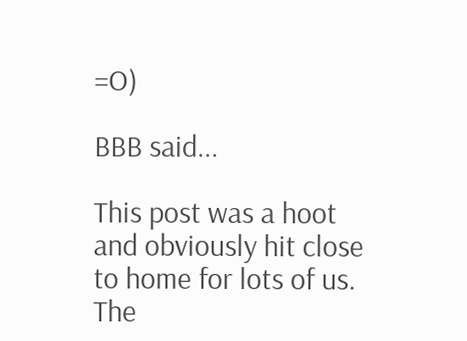=O)

BBB said...

This post was a hoot and obviously hit close to home for lots of us. The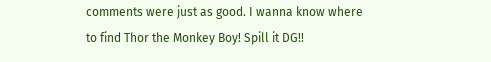comments were just as good. I wanna know where to find Thor the Monkey Boy! Spill it DG!!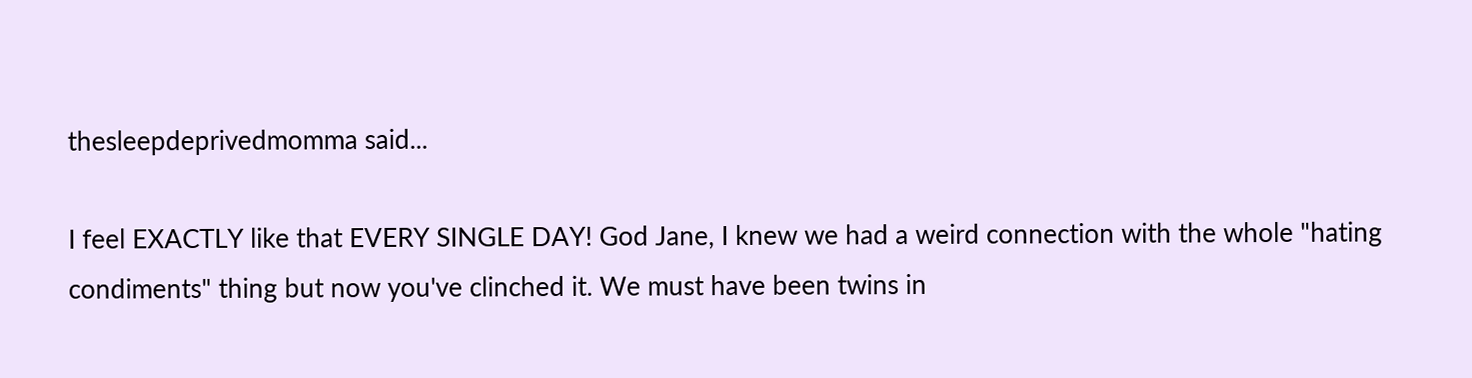thesleepdeprivedmomma said...

I feel EXACTLY like that EVERY SINGLE DAY! God Jane, I knew we had a weird connection with the whole "hating condiments" thing but now you've clinched it. We must have been twins in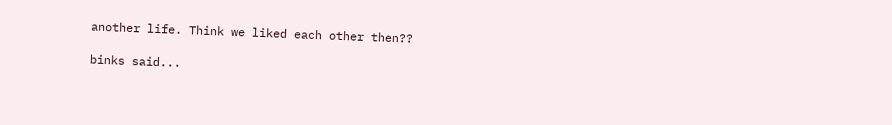another life. Think we liked each other then??

binks said...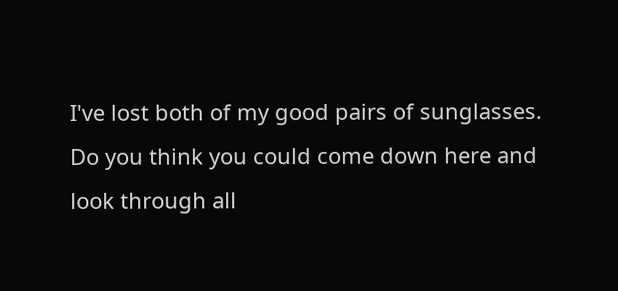I've lost both of my good pairs of sunglasses. Do you think you could come down here and look through all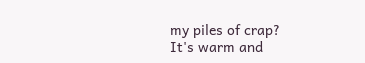my piles of crap?
It's warm and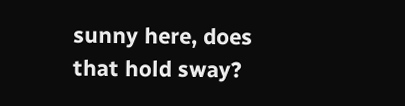sunny here, does that hold sway?